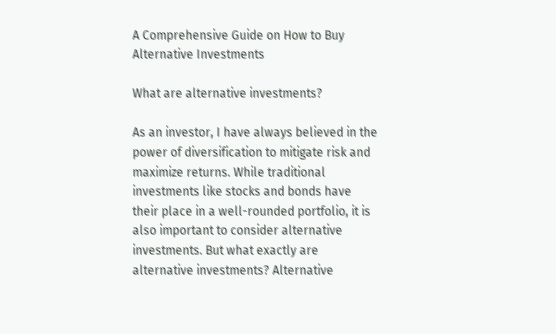A Comprehensive Guide on How to Buy Alternative Investments

What are alternative investments?

As an investor, I have always believed in the power of diversification to mitigate risk and maximize returns. While traditional investments like stocks and bonds have their place in a well-rounded portfolio, it is also important to consider alternative investments. But what exactly are alternative investments? Alternative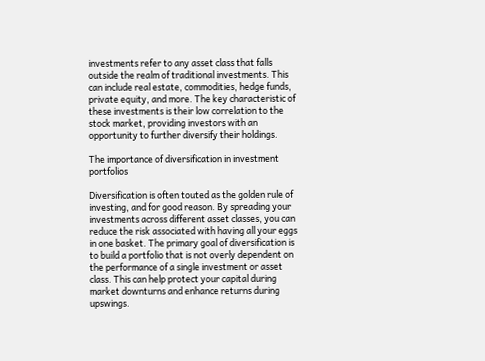investments refer to any asset class that falls outside the realm of traditional investments. This can include real estate, commodities, hedge funds, private equity, and more. The key characteristic of these investments is their low correlation to the stock market, providing investors with an opportunity to further diversify their holdings.

The importance of diversification in investment portfolios

Diversification is often touted as the golden rule of investing, and for good reason. By spreading your investments across different asset classes, you can reduce the risk associated with having all your eggs in one basket. The primary goal of diversification is to build a portfolio that is not overly dependent on the performance of a single investment or asset class. This can help protect your capital during market downturns and enhance returns during upswings.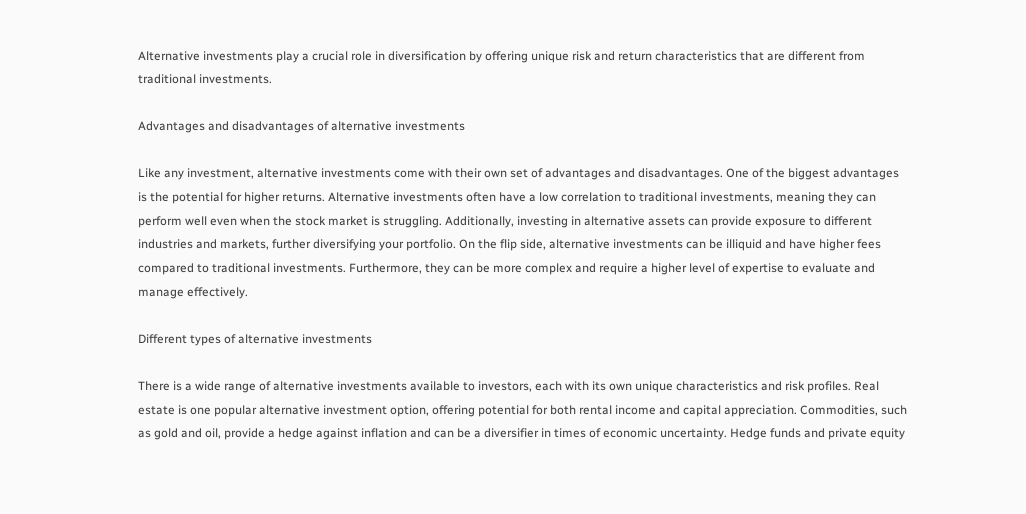Alternative investments play a crucial role in diversification by offering unique risk and return characteristics that are different from traditional investments.

Advantages and disadvantages of alternative investments

Like any investment, alternative investments come with their own set of advantages and disadvantages. One of the biggest advantages is the potential for higher returns. Alternative investments often have a low correlation to traditional investments, meaning they can perform well even when the stock market is struggling. Additionally, investing in alternative assets can provide exposure to different industries and markets, further diversifying your portfolio. On the flip side, alternative investments can be illiquid and have higher fees compared to traditional investments. Furthermore, they can be more complex and require a higher level of expertise to evaluate and manage effectively.

Different types of alternative investments

There is a wide range of alternative investments available to investors, each with its own unique characteristics and risk profiles. Real estate is one popular alternative investment option, offering potential for both rental income and capital appreciation. Commodities, such as gold and oil, provide a hedge against inflation and can be a diversifier in times of economic uncertainty. Hedge funds and private equity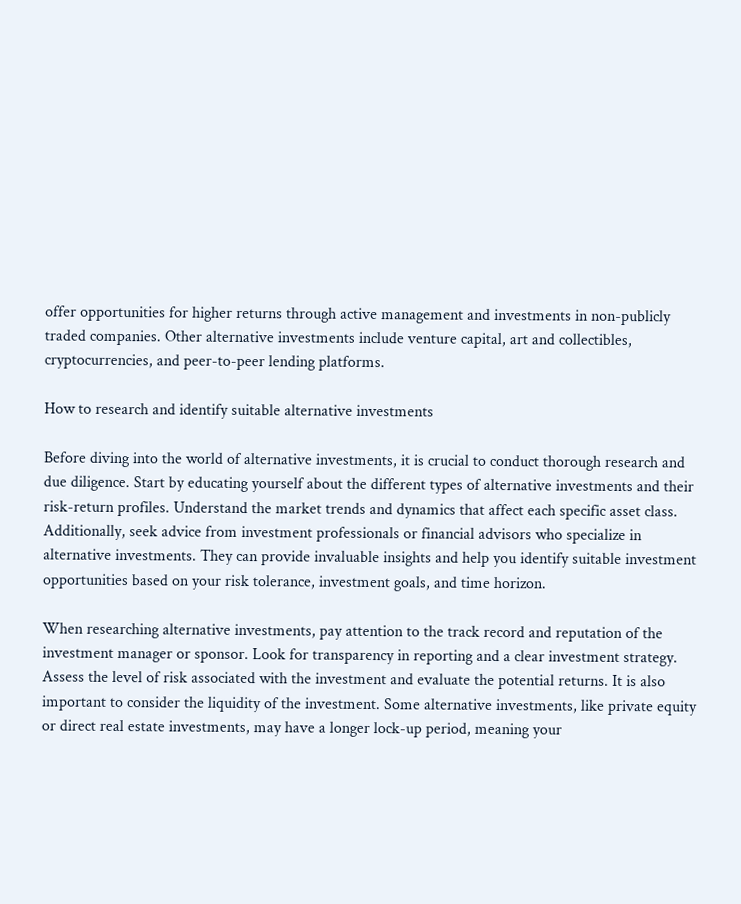offer opportunities for higher returns through active management and investments in non-publicly traded companies. Other alternative investments include venture capital, art and collectibles, cryptocurrencies, and peer-to-peer lending platforms.

How to research and identify suitable alternative investments

Before diving into the world of alternative investments, it is crucial to conduct thorough research and due diligence. Start by educating yourself about the different types of alternative investments and their risk-return profiles. Understand the market trends and dynamics that affect each specific asset class. Additionally, seek advice from investment professionals or financial advisors who specialize in alternative investments. They can provide invaluable insights and help you identify suitable investment opportunities based on your risk tolerance, investment goals, and time horizon.

When researching alternative investments, pay attention to the track record and reputation of the investment manager or sponsor. Look for transparency in reporting and a clear investment strategy. Assess the level of risk associated with the investment and evaluate the potential returns. It is also important to consider the liquidity of the investment. Some alternative investments, like private equity or direct real estate investments, may have a longer lock-up period, meaning your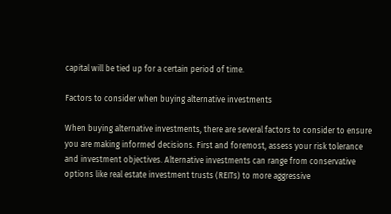capital will be tied up for a certain period of time.

Factors to consider when buying alternative investments

When buying alternative investments, there are several factors to consider to ensure you are making informed decisions. First and foremost, assess your risk tolerance and investment objectives. Alternative investments can range from conservative options like real estate investment trusts (REITs) to more aggressive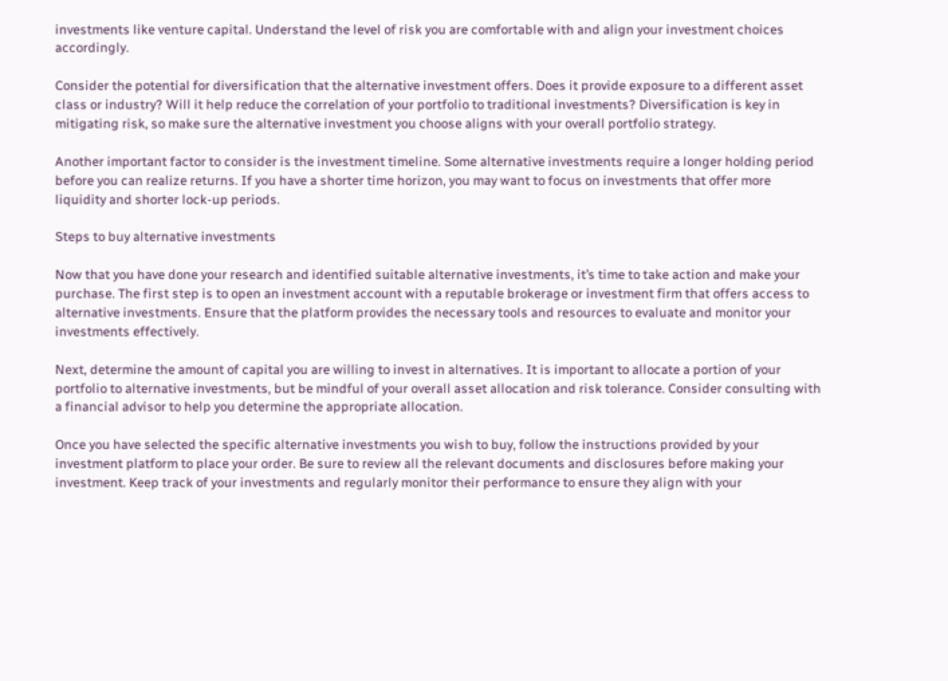investments like venture capital. Understand the level of risk you are comfortable with and align your investment choices accordingly.

Consider the potential for diversification that the alternative investment offers. Does it provide exposure to a different asset class or industry? Will it help reduce the correlation of your portfolio to traditional investments? Diversification is key in mitigating risk, so make sure the alternative investment you choose aligns with your overall portfolio strategy.

Another important factor to consider is the investment timeline. Some alternative investments require a longer holding period before you can realize returns. If you have a shorter time horizon, you may want to focus on investments that offer more liquidity and shorter lock-up periods.

Steps to buy alternative investments

Now that you have done your research and identified suitable alternative investments, it’s time to take action and make your purchase. The first step is to open an investment account with a reputable brokerage or investment firm that offers access to alternative investments. Ensure that the platform provides the necessary tools and resources to evaluate and monitor your investments effectively.

Next, determine the amount of capital you are willing to invest in alternatives. It is important to allocate a portion of your portfolio to alternative investments, but be mindful of your overall asset allocation and risk tolerance. Consider consulting with a financial advisor to help you determine the appropriate allocation.

Once you have selected the specific alternative investments you wish to buy, follow the instructions provided by your investment platform to place your order. Be sure to review all the relevant documents and disclosures before making your investment. Keep track of your investments and regularly monitor their performance to ensure they align with your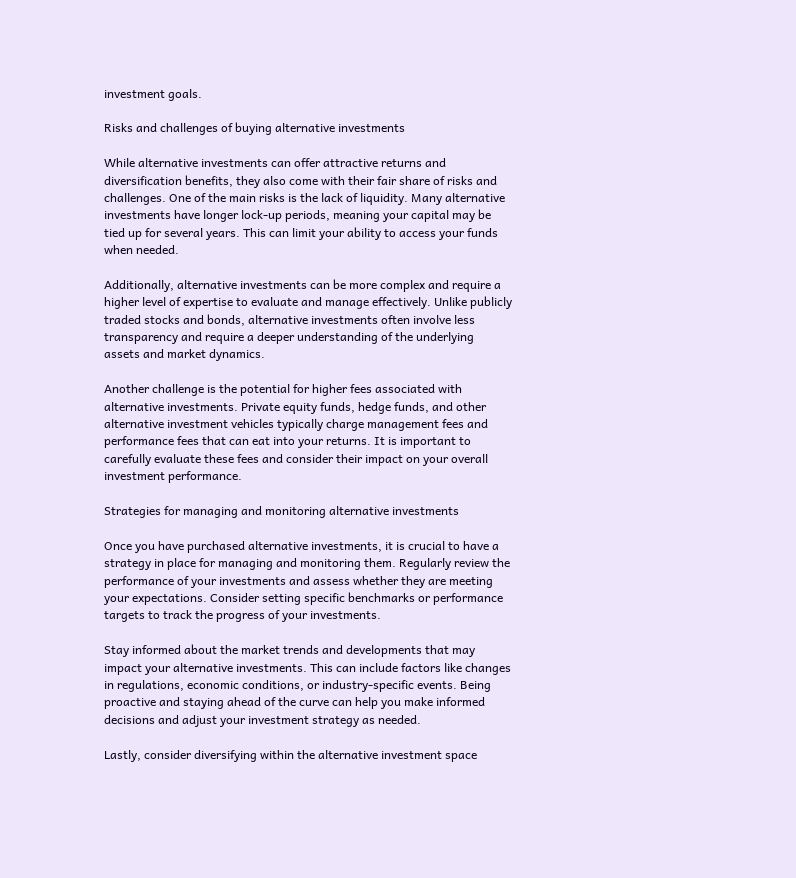investment goals.

Risks and challenges of buying alternative investments

While alternative investments can offer attractive returns and diversification benefits, they also come with their fair share of risks and challenges. One of the main risks is the lack of liquidity. Many alternative investments have longer lock-up periods, meaning your capital may be tied up for several years. This can limit your ability to access your funds when needed.

Additionally, alternative investments can be more complex and require a higher level of expertise to evaluate and manage effectively. Unlike publicly traded stocks and bonds, alternative investments often involve less transparency and require a deeper understanding of the underlying assets and market dynamics.

Another challenge is the potential for higher fees associated with alternative investments. Private equity funds, hedge funds, and other alternative investment vehicles typically charge management fees and performance fees that can eat into your returns. It is important to carefully evaluate these fees and consider their impact on your overall investment performance.

Strategies for managing and monitoring alternative investments

Once you have purchased alternative investments, it is crucial to have a strategy in place for managing and monitoring them. Regularly review the performance of your investments and assess whether they are meeting your expectations. Consider setting specific benchmarks or performance targets to track the progress of your investments.

Stay informed about the market trends and developments that may impact your alternative investments. This can include factors like changes in regulations, economic conditions, or industry-specific events. Being proactive and staying ahead of the curve can help you make informed decisions and adjust your investment strategy as needed.

Lastly, consider diversifying within the alternative investment space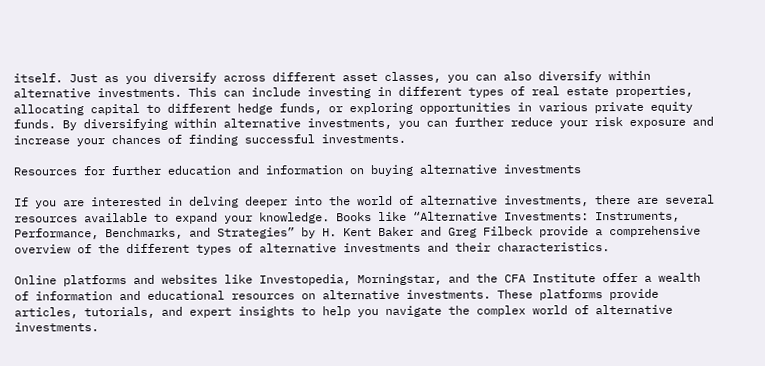itself. Just as you diversify across different asset classes, you can also diversify within alternative investments. This can include investing in different types of real estate properties, allocating capital to different hedge funds, or exploring opportunities in various private equity funds. By diversifying within alternative investments, you can further reduce your risk exposure and increase your chances of finding successful investments.

Resources for further education and information on buying alternative investments

If you are interested in delving deeper into the world of alternative investments, there are several resources available to expand your knowledge. Books like “Alternative Investments: Instruments, Performance, Benchmarks, and Strategies” by H. Kent Baker and Greg Filbeck provide a comprehensive overview of the different types of alternative investments and their characteristics.

Online platforms and websites like Investopedia, Morningstar, and the CFA Institute offer a wealth of information and educational resources on alternative investments. These platforms provide articles, tutorials, and expert insights to help you navigate the complex world of alternative investments.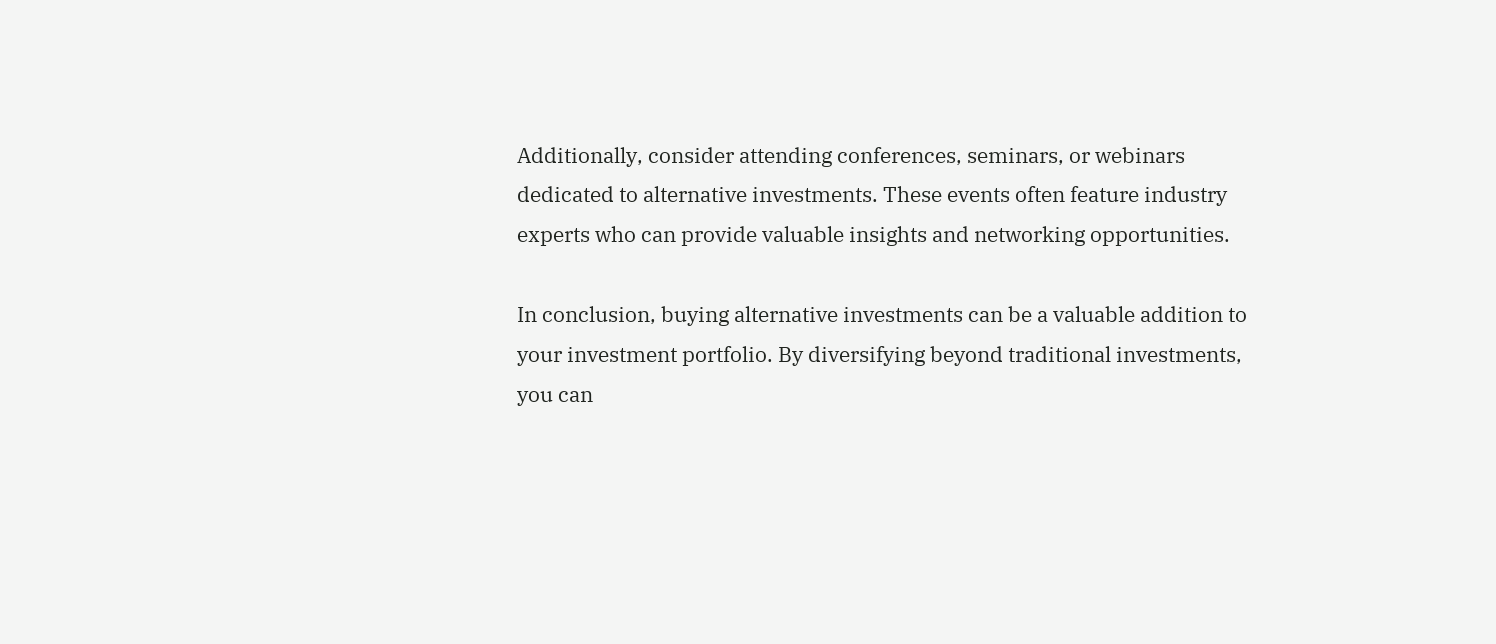Additionally, consider attending conferences, seminars, or webinars dedicated to alternative investments. These events often feature industry experts who can provide valuable insights and networking opportunities.

In conclusion, buying alternative investments can be a valuable addition to your investment portfolio. By diversifying beyond traditional investments, you can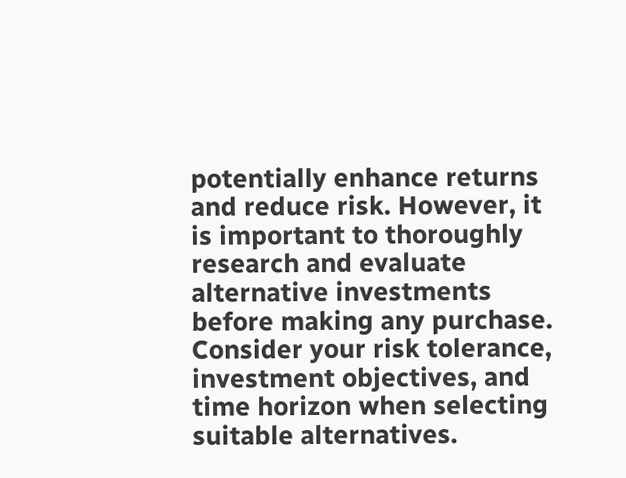potentially enhance returns and reduce risk. However, it is important to thoroughly research and evaluate alternative investments before making any purchase. Consider your risk tolerance, investment objectives, and time horizon when selecting suitable alternatives.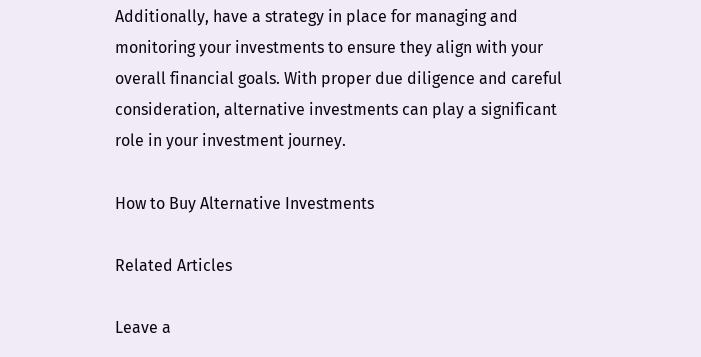Additionally, have a strategy in place for managing and monitoring your investments to ensure they align with your overall financial goals. With proper due diligence and careful consideration, alternative investments can play a significant role in your investment journey.

How to Buy Alternative Investments

Related Articles

Leave a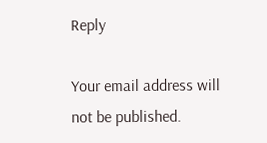Reply

Your email address will not be published.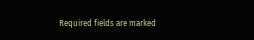Required fields are marked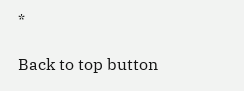*

Back to top button